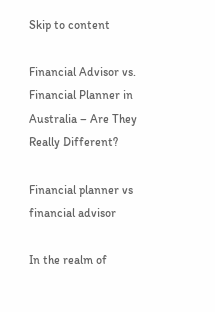Skip to content

Financial Advisor vs. Financial Planner in Australia – Are They Really Different?

Financial planner vs financial advisor

In the realm of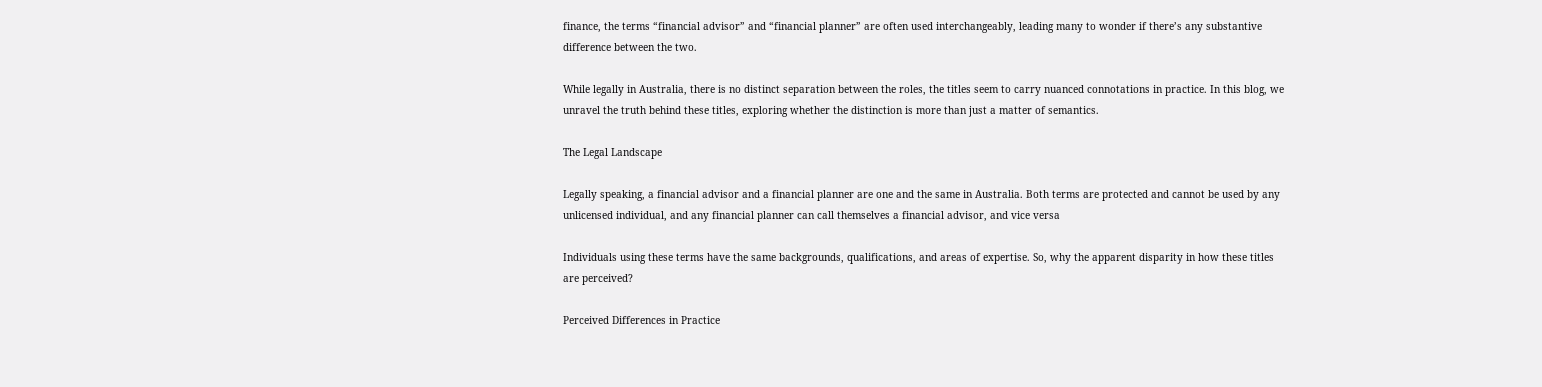finance, the terms “financial advisor” and “financial planner” are often used interchangeably, leading many to wonder if there’s any substantive difference between the two.

While legally in Australia, there is no distinct separation between the roles, the titles seem to carry nuanced connotations in practice. In this blog, we unravel the truth behind these titles, exploring whether the distinction is more than just a matter of semantics.

The Legal Landscape

Legally speaking, a financial advisor and a financial planner are one and the same in Australia. Both terms are protected and cannot be used by any unlicensed individual, and any financial planner can call themselves a financial advisor, and vice versa

Individuals using these terms have the same backgrounds, qualifications, and areas of expertise. So, why the apparent disparity in how these titles are perceived?

Perceived Differences in Practice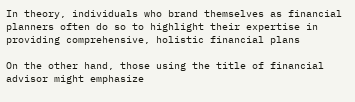In theory, individuals who brand themselves as financial planners often do so to highlight their expertise in providing comprehensive, holistic financial plans

On the other hand, those using the title of financial advisor might emphasize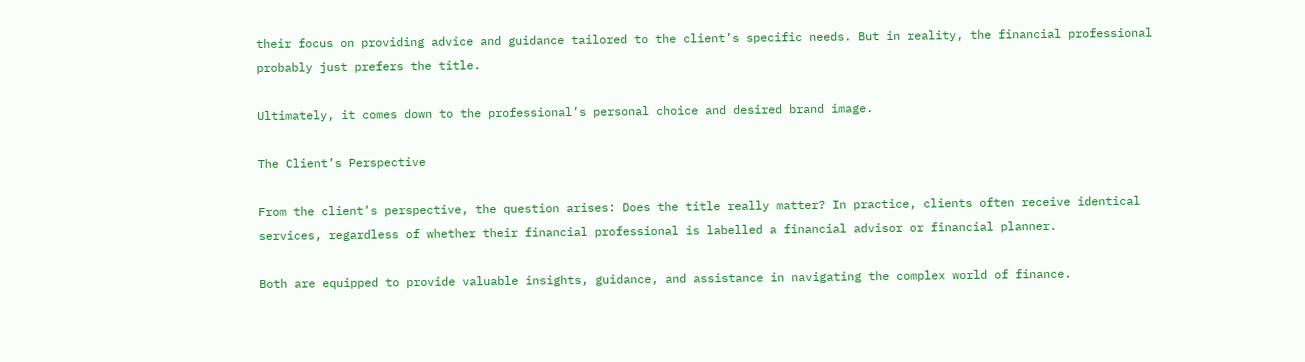their focus on providing advice and guidance tailored to the client’s specific needs. But in reality, the financial professional probably just prefers the title.

Ultimately, it comes down to the professional’s personal choice and desired brand image.

The Client’s Perspective

From the client’s perspective, the question arises: Does the title really matter? In practice, clients often receive identical services, regardless of whether their financial professional is labelled a financial advisor or financial planner.

Both are equipped to provide valuable insights, guidance, and assistance in navigating the complex world of finance.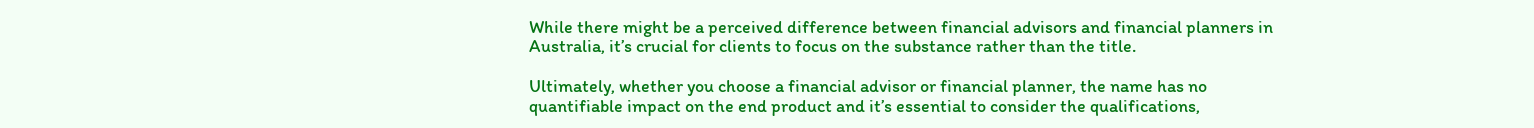While there might be a perceived difference between financial advisors and financial planners in Australia, it’s crucial for clients to focus on the substance rather than the title.

Ultimately, whether you choose a financial advisor or financial planner, the name has no quantifiable impact on the end product and it’s essential to consider the qualifications,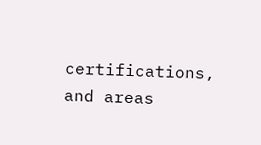certifications, and areas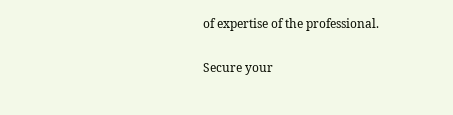of expertise of the professional.

Secure your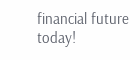financial future today!